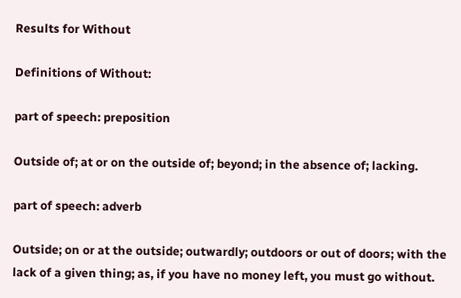Results for Without

Definitions of Without:

part of speech: preposition

Outside of; at or on the outside of; beyond; in the absence of; lacking.

part of speech: adverb

Outside; on or at the outside; outwardly; outdoors or out of doors; with the lack of a given thing; as, if you have no money left, you must go without.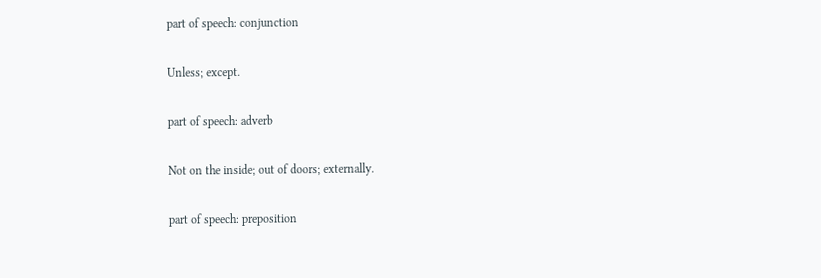part of speech: conjunction

Unless; except.

part of speech: adverb

Not on the inside; out of doors; externally.

part of speech: preposition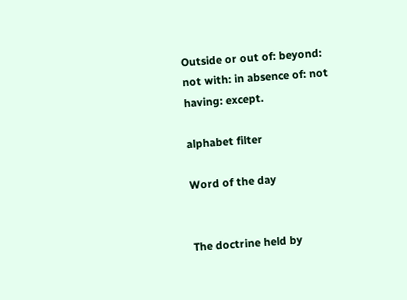Outside or out of: beyond: not with: in absence of: not having: except.

alphabet filter

Word of the day


The doctrine held by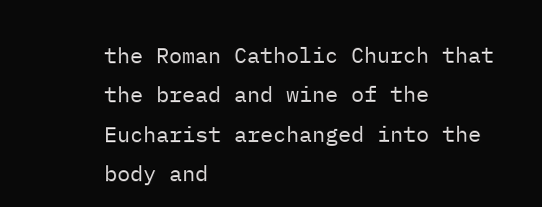the Roman Catholic Church that the bread and wine of the Eucharist arechanged into the body and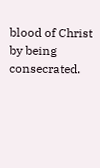blood of Christ by being consecrated.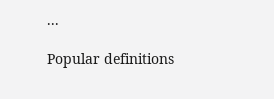...

Popular definitions